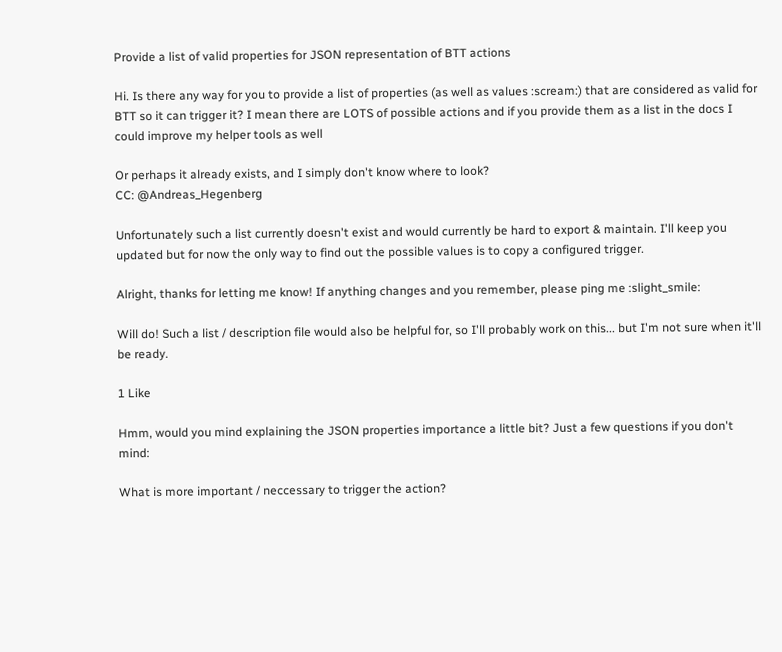Provide a list of valid properties for JSON representation of BTT actions

Hi. Is there any way for you to provide a list of properties (as well as values :scream:) that are considered as valid for BTT so it can trigger it? I mean there are LOTS of possible actions and if you provide them as a list in the docs I could improve my helper tools as well

Or perhaps it already exists, and I simply don't know where to look?
CC: @Andreas_Hegenberg

Unfortunately such a list currently doesn't exist and would currently be hard to export & maintain. I'll keep you updated but for now the only way to find out the possible values is to copy a configured trigger.

Alright, thanks for letting me know! If anything changes and you remember, please ping me :slight_smile:

Will do! Such a list / description file would also be helpful for, so I'll probably work on this... but I'm not sure when it'll be ready.

1 Like

Hmm, would you mind explaining the JSON properties importance a little bit? Just a few questions if you don't mind:

What is more important / neccessary to trigger the action?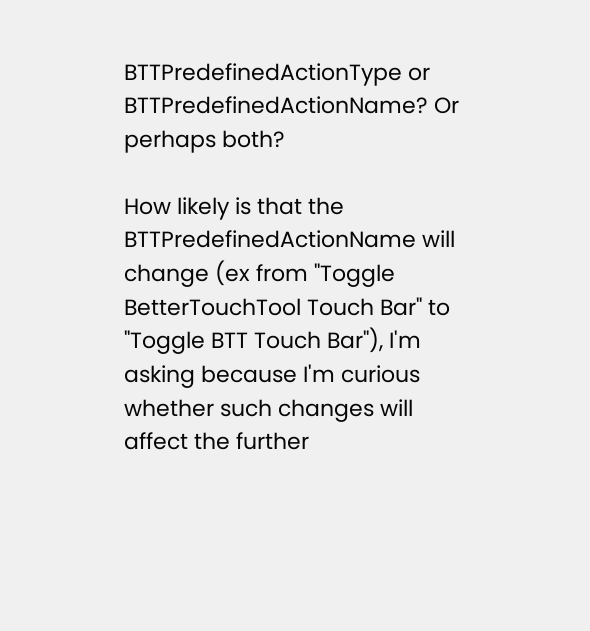BTTPredefinedActionType or BTTPredefinedActionName? Or perhaps both?

How likely is that the BTTPredefinedActionName will change (ex from "Toggle BetterTouchTool Touch Bar" to "Toggle BTT Touch Bar"), I'm asking because I'm curious whether such changes will affect the further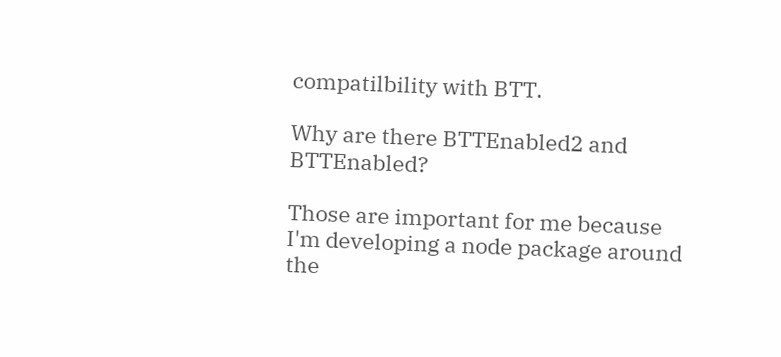compatilbility with BTT.

Why are there BTTEnabled2 and BTTEnabled?

Those are important for me because I'm developing a node package around the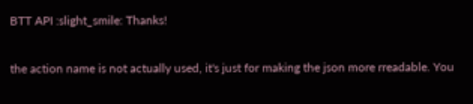BTT API :slight_smile: Thanks!

the action name is not actually used, it's just for making the json more rreadable. You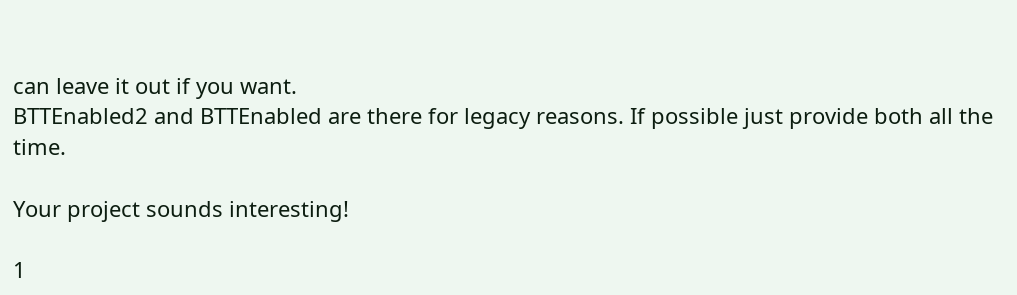can leave it out if you want.
BTTEnabled2 and BTTEnabled are there for legacy reasons. If possible just provide both all the time.

Your project sounds interesting!

1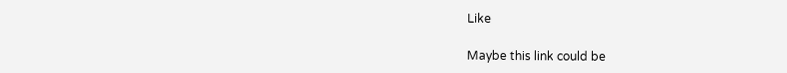Like

Maybe this link could be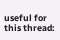useful for this thread: